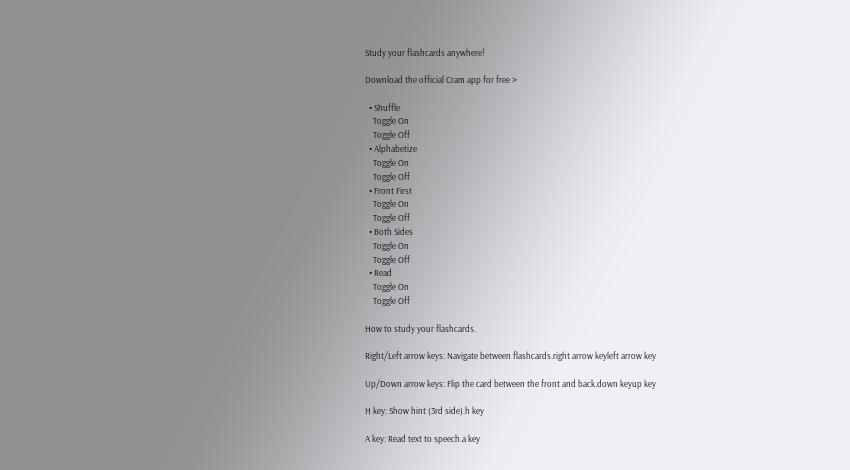Study your flashcards anywhere!

Download the official Cram app for free >

  • Shuffle
    Toggle On
    Toggle Off
  • Alphabetize
    Toggle On
    Toggle Off
  • Front First
    Toggle On
    Toggle Off
  • Both Sides
    Toggle On
    Toggle Off
  • Read
    Toggle On
    Toggle Off

How to study your flashcards.

Right/Left arrow keys: Navigate between flashcards.right arrow keyleft arrow key

Up/Down arrow keys: Flip the card between the front and back.down keyup key

H key: Show hint (3rd side).h key

A key: Read text to speech.a key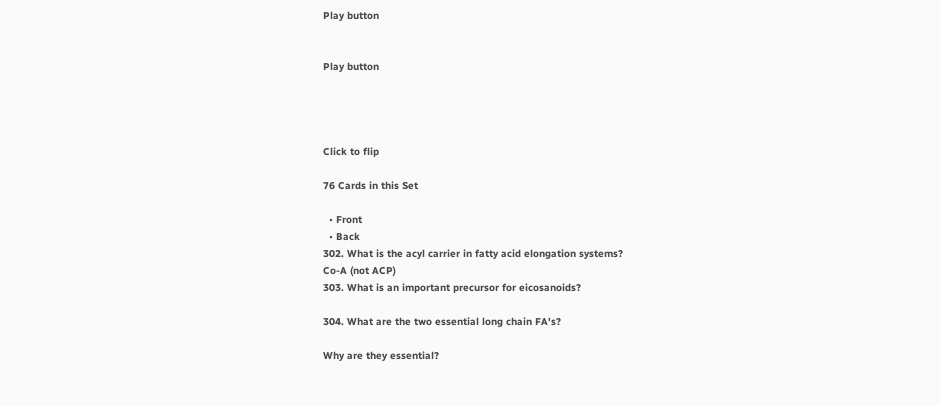Play button


Play button




Click to flip

76 Cards in this Set

  • Front
  • Back
302. What is the acyl carrier in fatty acid elongation systems?
Co-A (not ACP)
303. What is an important precursor for eicosanoids?

304. What are the two essential long chain FA's?

Why are they essential?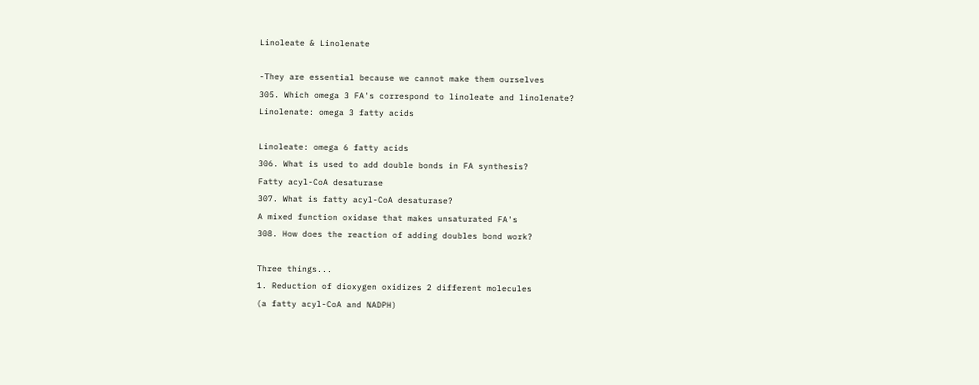Linoleate & Linolenate

-They are essential because we cannot make them ourselves
305. Which omega 3 FA's correspond to linoleate and linolenate?
Linolenate: omega 3 fatty acids

Linoleate: omega 6 fatty acids
306. What is used to add double bonds in FA synthesis?
Fatty acyl-CoA desaturase
307. What is fatty acyl-CoA desaturase?
A mixed function oxidase that makes unsaturated FA's
308. How does the reaction of adding doubles bond work?

Three things...
1. Reduction of dioxygen oxidizes 2 different molecules
(a fatty acyl-CoA and NADPH)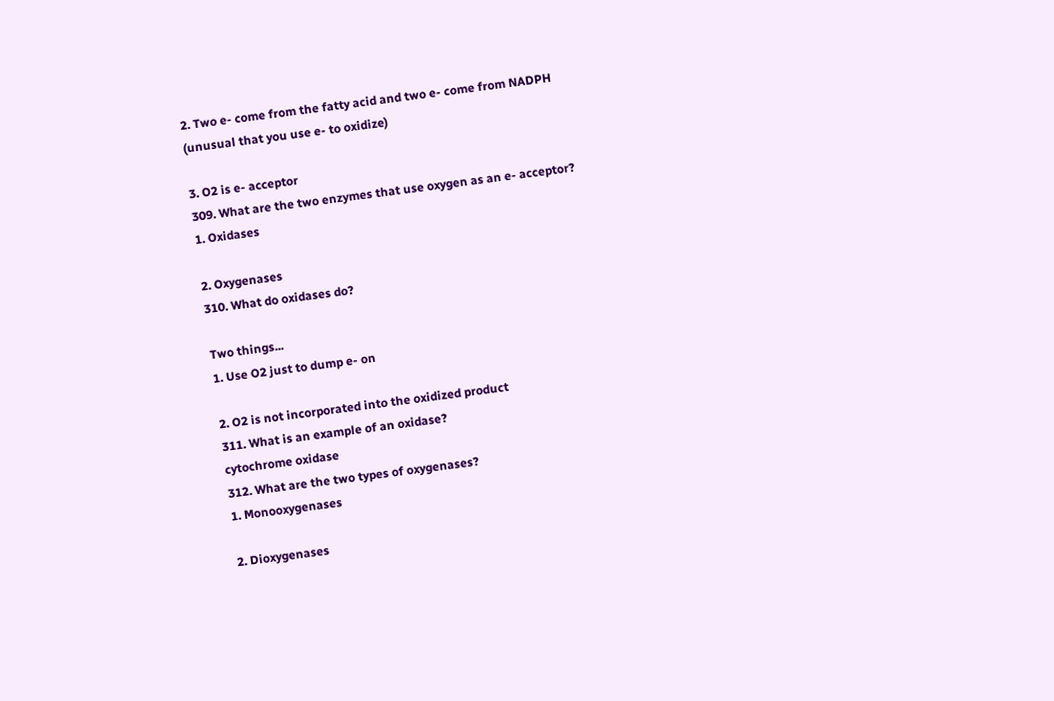2. Two e- come from the fatty acid and two e- come from NADPH
(unusual that you use e- to oxidize)

3. O2 is e- acceptor
309. What are the two enzymes that use oxygen as an e- acceptor?
1. Oxidases

2. Oxygenases
310. What do oxidases do?

Two things...
1. Use O2 just to dump e- on

2. O2 is not incorporated into the oxidized product
311. What is an example of an oxidase?
cytochrome oxidase
312. What are the two types of oxygenases?
1. Monooxygenases

2. Dioxygenases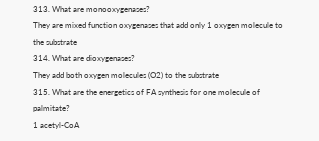313. What are monooxygenases?
They are mixed function oxygenases that add only 1 oxygen molecule to the substrate
314. What are dioxygenases?
They add both oxygen molecules (O2) to the substrate
315. What are the energetics of FA synthesis for one molecule of palmitate?
1 acetyl-CoA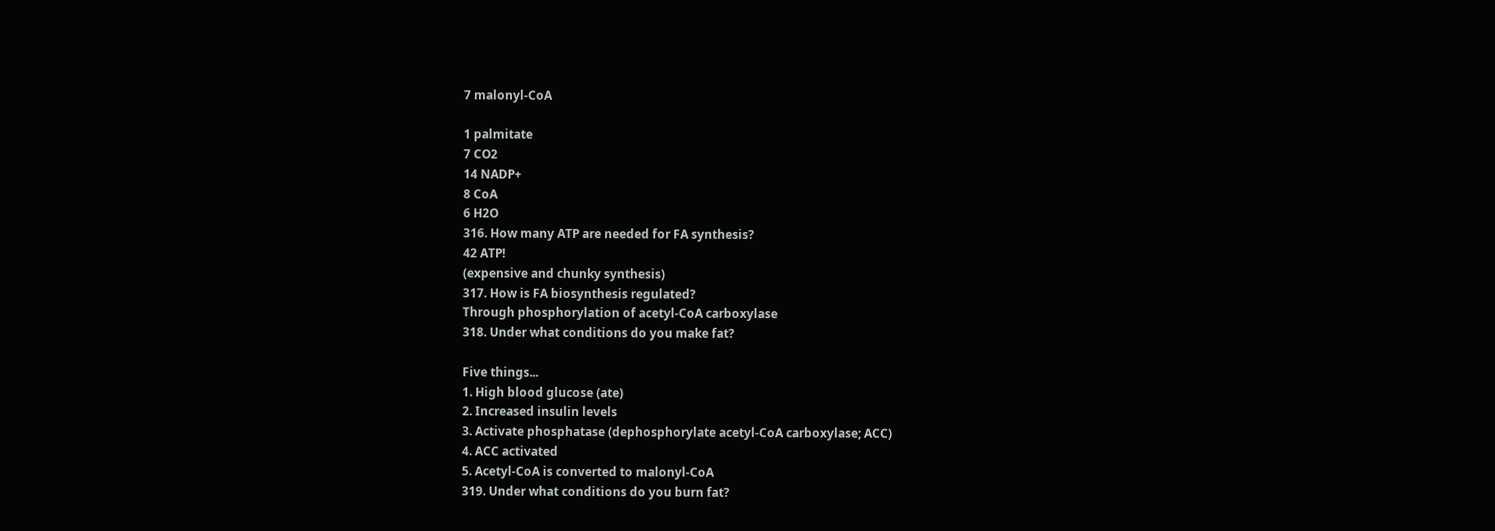7 malonyl-CoA

1 palmitate
7 CO2
14 NADP+
8 CoA
6 H2O
316. How many ATP are needed for FA synthesis?
42 ATP!
(expensive and chunky synthesis)
317. How is FA biosynthesis regulated?
Through phosphorylation of acetyl-CoA carboxylase
318. Under what conditions do you make fat?

Five things...
1. High blood glucose (ate)
2. Increased insulin levels
3. Activate phosphatase (dephosphorylate acetyl-CoA carboxylase; ACC)
4. ACC activated
5. Acetyl-CoA is converted to malonyl-CoA
319. Under what conditions do you burn fat?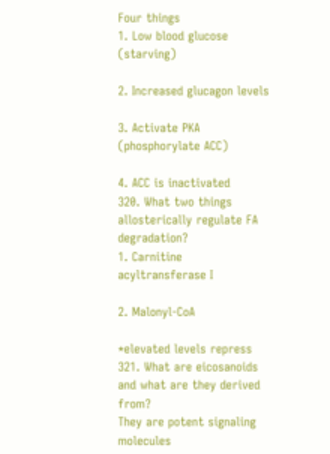Four things
1. Low blood glucose (starving)

2. Increased glucagon levels

3. Activate PKA (phosphorylate ACC)

4. ACC is inactivated
320. What two things allosterically regulate FA degradation?
1. Carnitine acyltransferase I

2. Malonyl-CoA

*elevated levels repress
321. What are eicosanoids and what are they derived from?
They are potent signaling molecules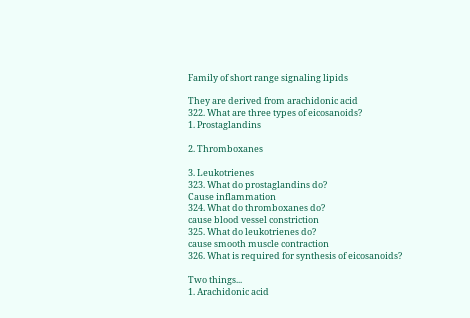Family of short range signaling lipids

They are derived from arachidonic acid
322. What are three types of eicosanoids?
1. Prostaglandins

2. Thromboxanes

3. Leukotrienes
323. What do prostaglandins do?
Cause inflammation
324. What do thromboxanes do?
cause blood vessel constriction
325. What do leukotrienes do?
cause smooth muscle contraction
326. What is required for synthesis of eicosanoids?

Two things...
1. Arachidonic acid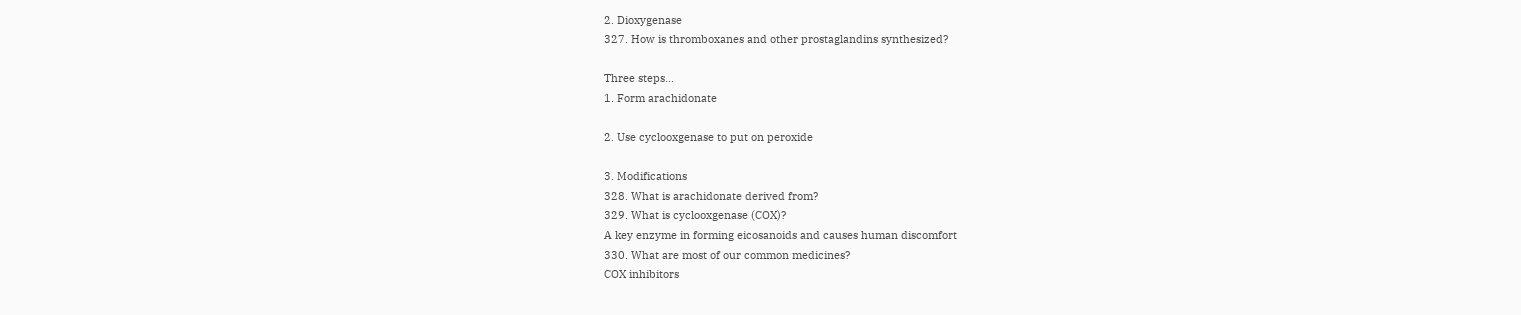2. Dioxygenase
327. How is thromboxanes and other prostaglandins synthesized?

Three steps...
1. Form arachidonate

2. Use cyclooxgenase to put on peroxide

3. Modifications
328. What is arachidonate derived from?
329. What is cyclooxgenase (COX)?
A key enzyme in forming eicosanoids and causes human discomfort
330. What are most of our common medicines?
COX inhibitors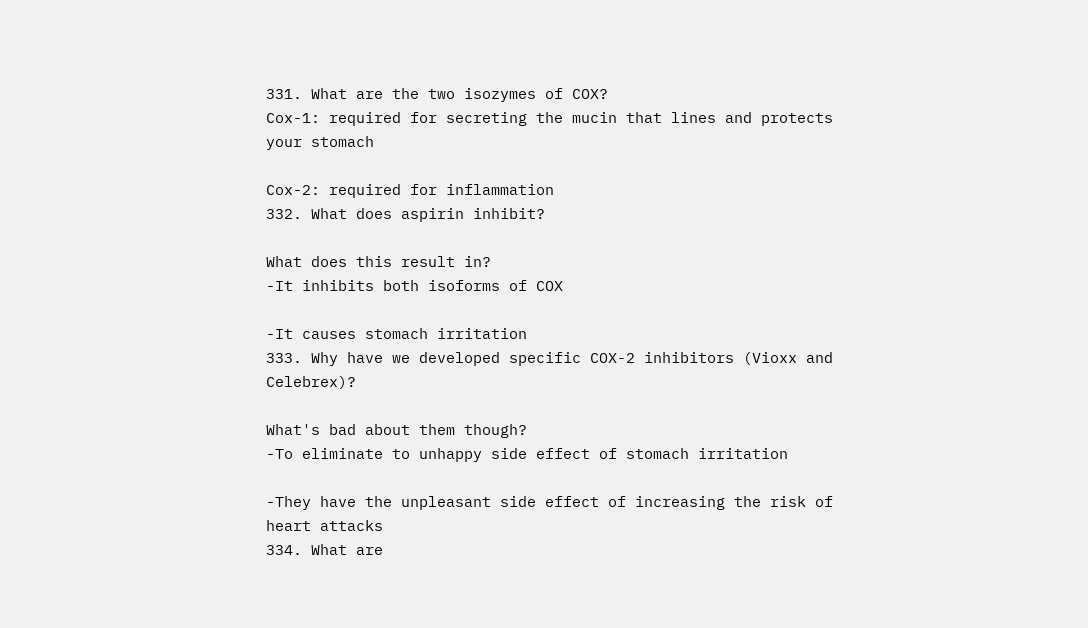331. What are the two isozymes of COX?
Cox-1: required for secreting the mucin that lines and protects your stomach

Cox-2: required for inflammation
332. What does aspirin inhibit?

What does this result in?
-It inhibits both isoforms of COX

-It causes stomach irritation
333. Why have we developed specific COX-2 inhibitors (Vioxx and Celebrex)?

What's bad about them though?
-To eliminate to unhappy side effect of stomach irritation

-They have the unpleasant side effect of increasing the risk of heart attacks
334. What are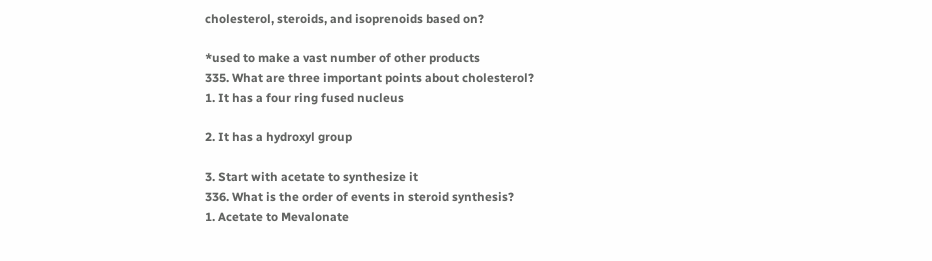cholesterol, steroids, and isoprenoids based on?

*used to make a vast number of other products
335. What are three important points about cholesterol?
1. It has a four ring fused nucleus

2. It has a hydroxyl group

3. Start with acetate to synthesize it
336. What is the order of events in steroid synthesis?
1. Acetate to Mevalonate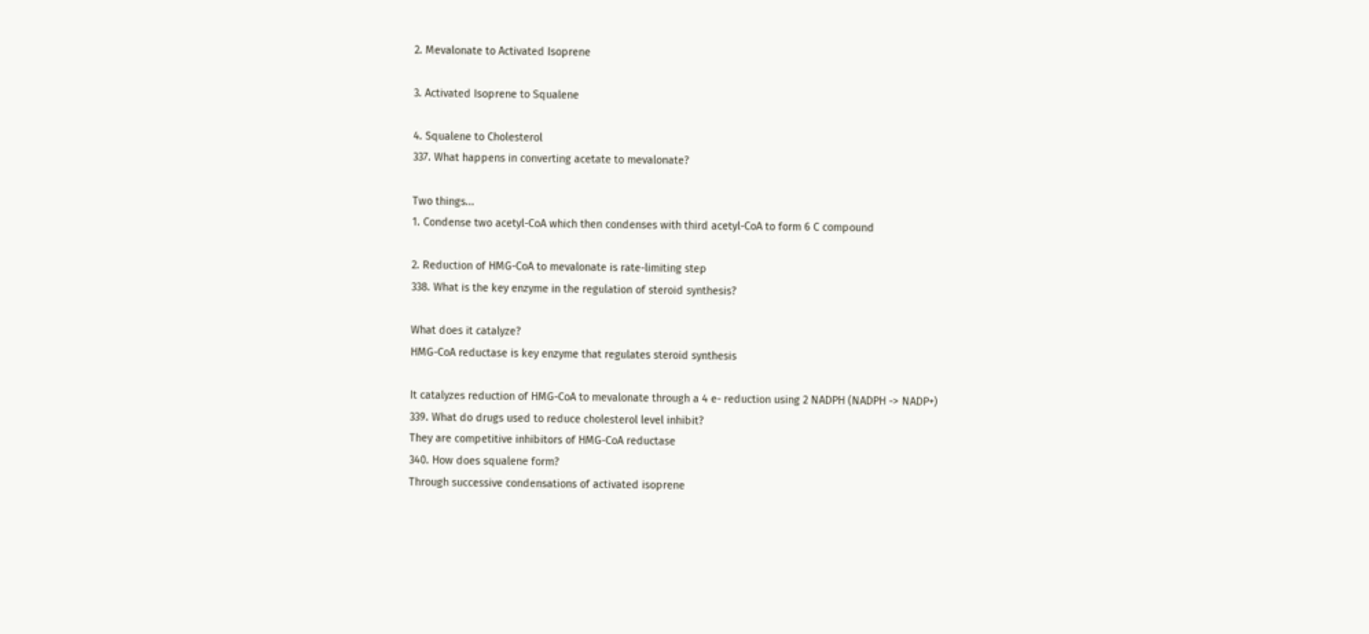2. Mevalonate to Activated Isoprene

3. Activated Isoprene to Squalene

4. Squalene to Cholesterol
337. What happens in converting acetate to mevalonate?

Two things...
1. Condense two acetyl-CoA which then condenses with third acetyl-CoA to form 6 C compound

2. Reduction of HMG-CoA to mevalonate is rate-limiting step
338. What is the key enzyme in the regulation of steroid synthesis?

What does it catalyze?
HMG-CoA reductase is key enzyme that regulates steroid synthesis

It catalyzes reduction of HMG-CoA to mevalonate through a 4 e- reduction using 2 NADPH (NADPH -> NADP+)
339. What do drugs used to reduce cholesterol level inhibit?
They are competitive inhibitors of HMG-CoA reductase
340. How does squalene form?
Through successive condensations of activated isoprene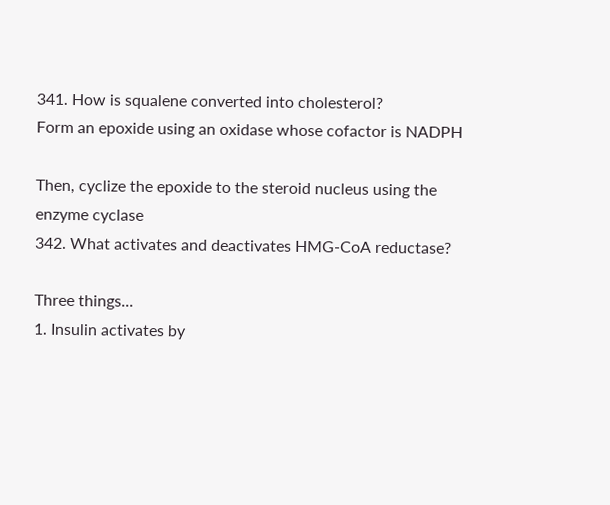341. How is squalene converted into cholesterol?
Form an epoxide using an oxidase whose cofactor is NADPH

Then, cyclize the epoxide to the steroid nucleus using the enzyme cyclase
342. What activates and deactivates HMG-CoA reductase?

Three things...
1. Insulin activates by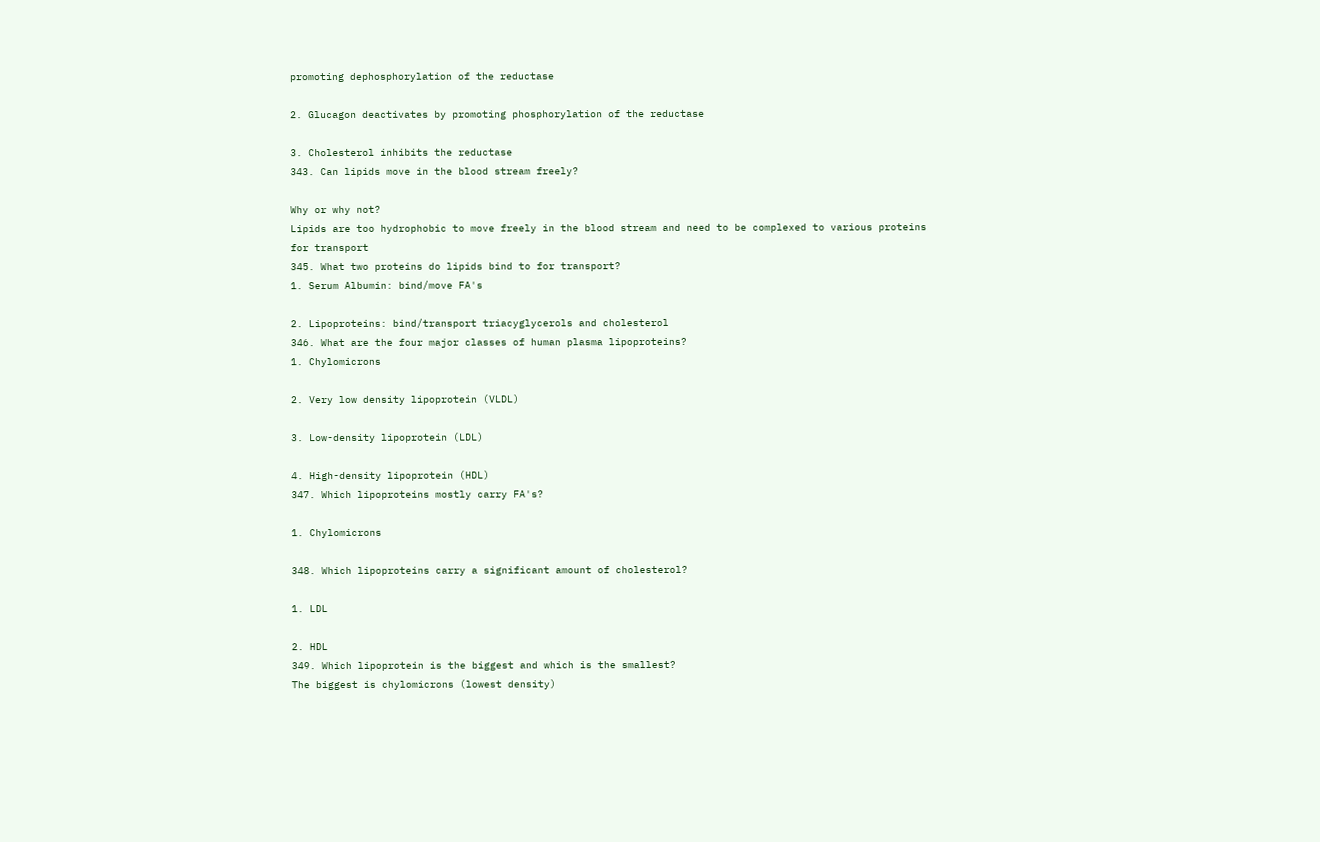promoting dephosphorylation of the reductase

2. Glucagon deactivates by promoting phosphorylation of the reductase

3. Cholesterol inhibits the reductase
343. Can lipids move in the blood stream freely?

Why or why not?
Lipids are too hydrophobic to move freely in the blood stream and need to be complexed to various proteins for transport
345. What two proteins do lipids bind to for transport?
1. Serum Albumin: bind/move FA's

2. Lipoproteins: bind/transport triacyglycerols and cholesterol
346. What are the four major classes of human plasma lipoproteins?
1. Chylomicrons

2. Very low density lipoprotein (VLDL)

3. Low-density lipoprotein (LDL)

4. High-density lipoprotein (HDL)
347. Which lipoproteins mostly carry FA's?

1. Chylomicrons

348. Which lipoproteins carry a significant amount of cholesterol?

1. LDL

2. HDL
349. Which lipoprotein is the biggest and which is the smallest?
The biggest is chylomicrons (lowest density)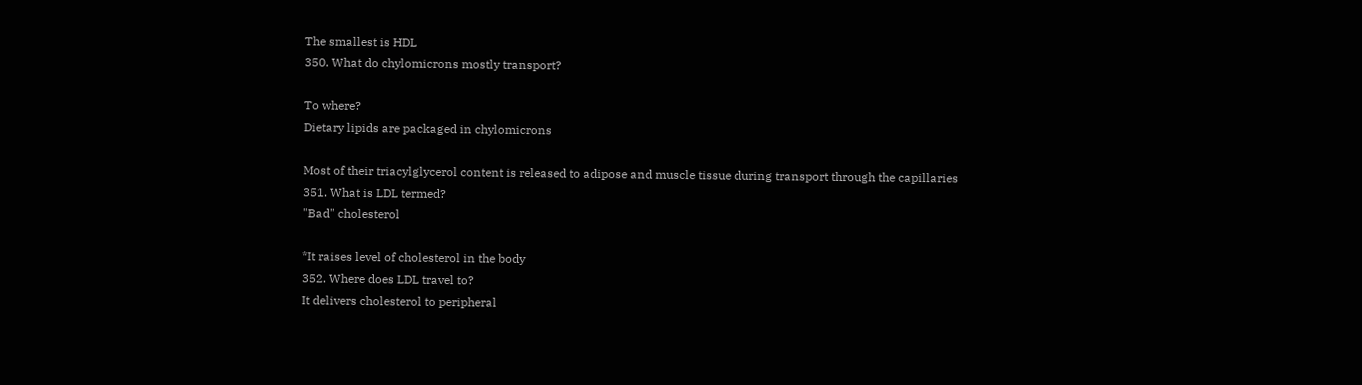The smallest is HDL
350. What do chylomicrons mostly transport?

To where?
Dietary lipids are packaged in chylomicrons

Most of their triacylglycerol content is released to adipose and muscle tissue during transport through the capillaries
351. What is LDL termed?
"Bad" cholesterol

*It raises level of cholesterol in the body
352. Where does LDL travel to?
It delivers cholesterol to peripheral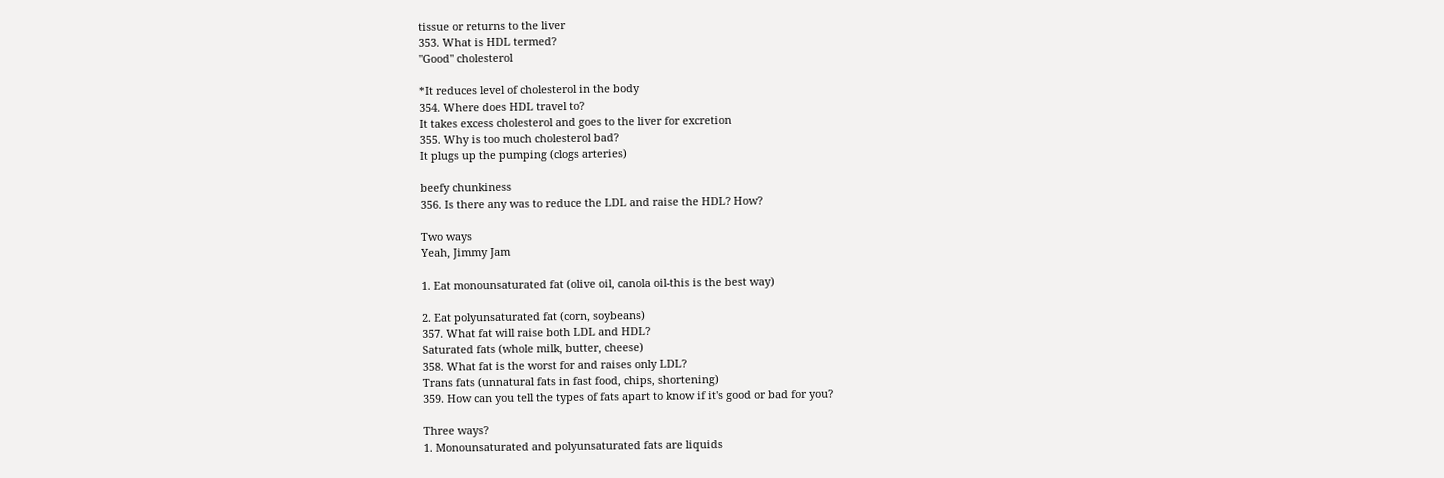tissue or returns to the liver
353. What is HDL termed?
"Good" cholesterol

*It reduces level of cholesterol in the body
354. Where does HDL travel to?
It takes excess cholesterol and goes to the liver for excretion
355. Why is too much cholesterol bad?
It plugs up the pumping (clogs arteries)

beefy chunkiness
356. Is there any was to reduce the LDL and raise the HDL? How?

Two ways
Yeah, Jimmy Jam

1. Eat monounsaturated fat (olive oil, canola oil-this is the best way)

2. Eat polyunsaturated fat (corn, soybeans)
357. What fat will raise both LDL and HDL?
Saturated fats (whole milk, butter, cheese)
358. What fat is the worst for and raises only LDL?
Trans fats (unnatural fats in fast food, chips, shortening)
359. How can you tell the types of fats apart to know if it's good or bad for you?

Three ways?
1. Monounsaturated and polyunsaturated fats are liquids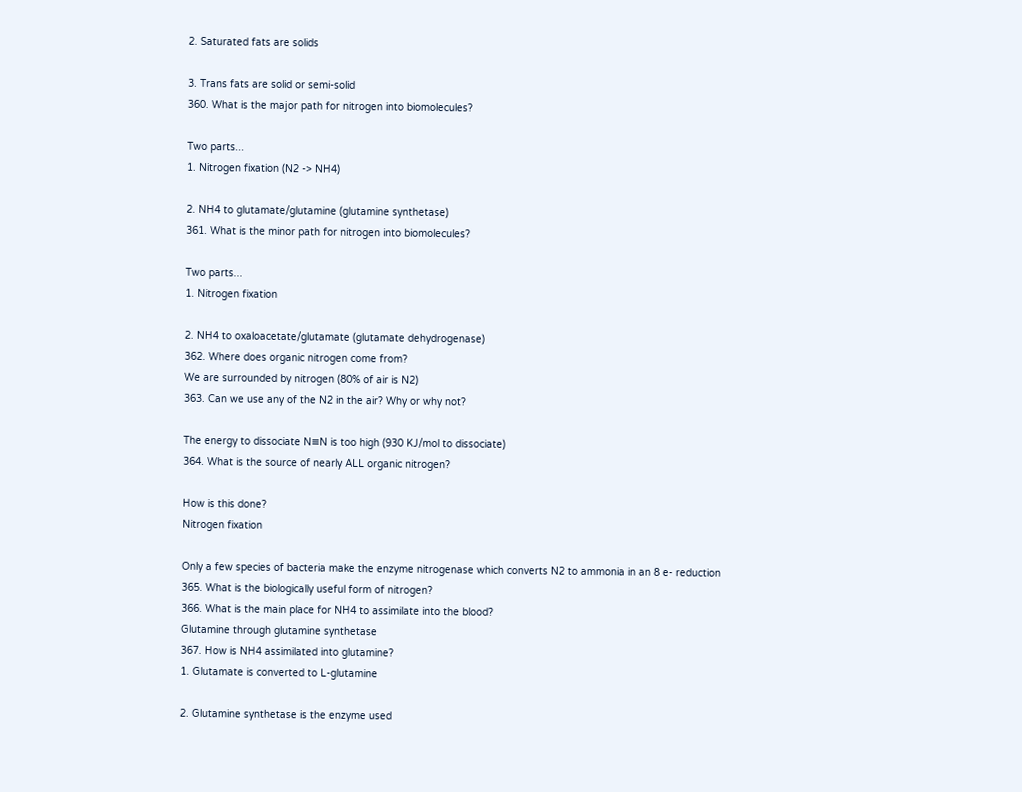2. Saturated fats are solids

3. Trans fats are solid or semi-solid
360. What is the major path for nitrogen into biomolecules?

Two parts...
1. Nitrogen fixation (N2 -> NH4)

2. NH4 to glutamate/glutamine (glutamine synthetase)
361. What is the minor path for nitrogen into biomolecules?

Two parts...
1. Nitrogen fixation

2. NH4 to oxaloacetate/glutamate (glutamate dehydrogenase)
362. Where does organic nitrogen come from?
We are surrounded by nitrogen (80% of air is N2)
363. Can we use any of the N2 in the air? Why or why not?

The energy to dissociate N≡N is too high (930 KJ/mol to dissociate)
364. What is the source of nearly ALL organic nitrogen?

How is this done?
Nitrogen fixation

Only a few species of bacteria make the enzyme nitrogenase which converts N2 to ammonia in an 8 e- reduction
365. What is the biologically useful form of nitrogen?
366. What is the main place for NH4 to assimilate into the blood?
Glutamine through glutamine synthetase
367. How is NH4 assimilated into glutamine?
1. Glutamate is converted to L-glutamine

2. Glutamine synthetase is the enzyme used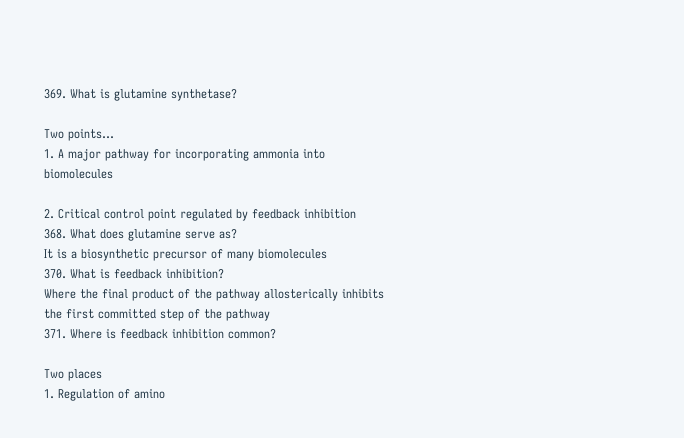369. What is glutamine synthetase?

Two points...
1. A major pathway for incorporating ammonia into biomolecules

2. Critical control point regulated by feedback inhibition
368. What does glutamine serve as?
It is a biosynthetic precursor of many biomolecules
370. What is feedback inhibition?
Where the final product of the pathway allosterically inhibits the first committed step of the pathway
371. Where is feedback inhibition common?

Two places
1. Regulation of amino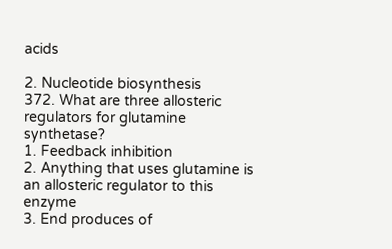acids

2. Nucleotide biosynthesis
372. What are three allosteric regulators for glutamine synthetase?
1. Feedback inhibition
2. Anything that uses glutamine is an allosteric regulator to this enzyme
3. End produces of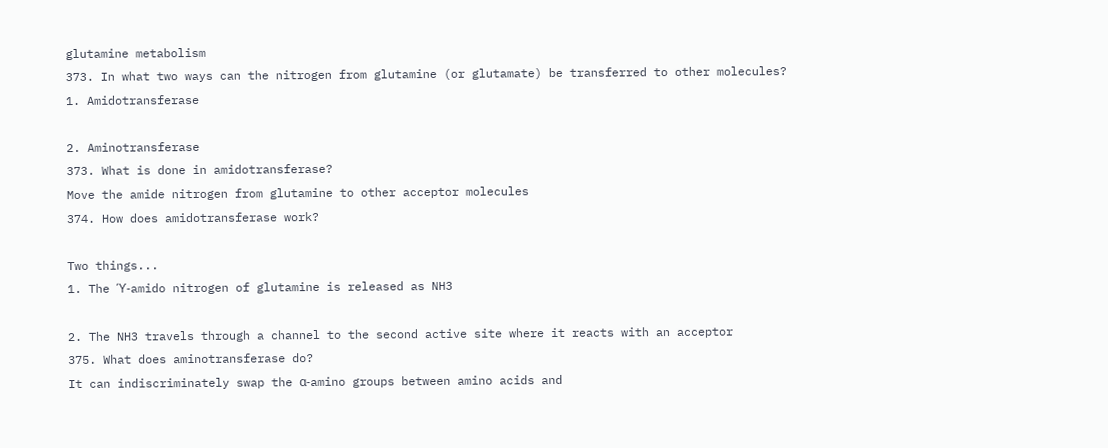glutamine metabolism
373. In what two ways can the nitrogen from glutamine (or glutamate) be transferred to other molecules?
1. Amidotransferase

2. Aminotransferase
373. What is done in amidotransferase?
Move the amide nitrogen from glutamine to other acceptor molecules
374. How does amidotransferase work?

Two things...
1. The ϓ-amido nitrogen of glutamine is released as NH3

2. The NH3 travels through a channel to the second active site where it reacts with an acceptor
375. What does aminotransferase do?
It can indiscriminately swap the α-amino groups between amino acids and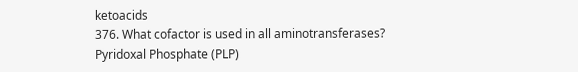ketoacids
376. What cofactor is used in all aminotransferases?
Pyridoxal Phosphate (PLP)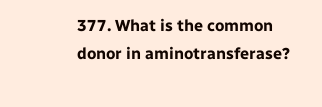377. What is the common donor in aminotransferase?